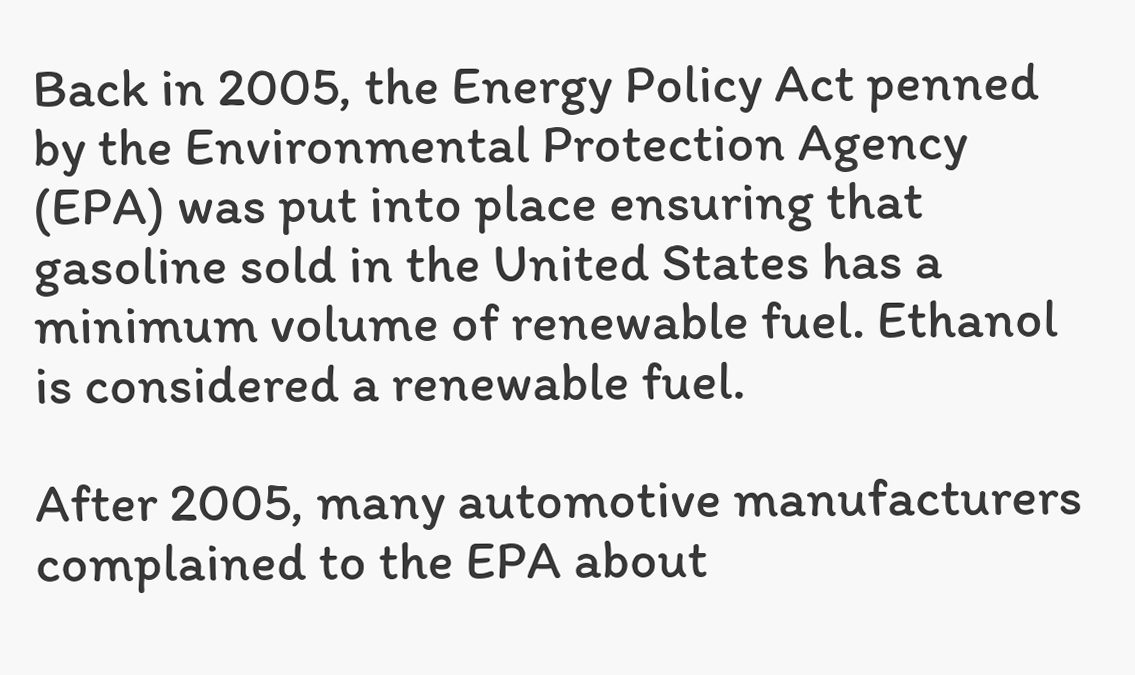Back in 2005, the Energy Policy Act penned by the Environmental Protection Agency (EPA) was put into place ensuring that gasoline sold in the United States has a minimum volume of renewable fuel. Ethanol is considered a renewable fuel.

After 2005, many automotive manufacturers complained to the EPA about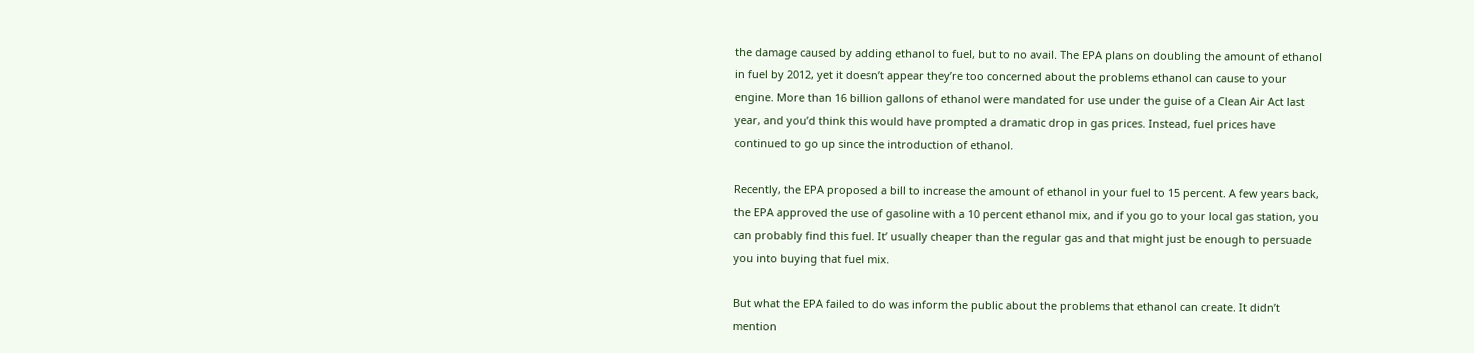the damage caused by adding ethanol to fuel, but to no avail. The EPA plans on doubling the amount of ethanol in fuel by 2012, yet it doesn’t appear they’re too concerned about the problems ethanol can cause to your engine. More than 16 billion gallons of ethanol were mandated for use under the guise of a Clean Air Act last year, and you’d think this would have prompted a dramatic drop in gas prices. Instead, fuel prices have continued to go up since the introduction of ethanol.

Recently, the EPA proposed a bill to increase the amount of ethanol in your fuel to 15 percent. A few years back, the EPA approved the use of gasoline with a 10 percent ethanol mix, and if you go to your local gas station, you can probably find this fuel. It’ usually cheaper than the regular gas and that might just be enough to persuade you into buying that fuel mix.

But what the EPA failed to do was inform the public about the problems that ethanol can create. It didn’t mention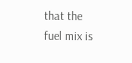that the fuel mix is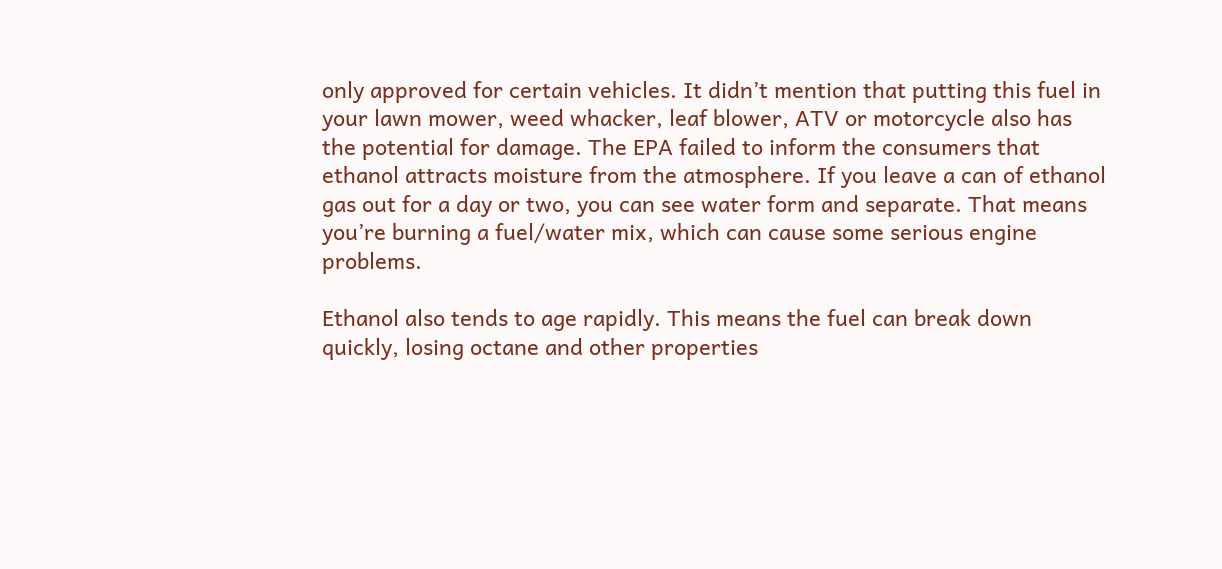only approved for certain vehicles. It didn’t mention that putting this fuel in your lawn mower, weed whacker, leaf blower, ATV or motorcycle also has the potential for damage. The EPA failed to inform the consumers that ethanol attracts moisture from the atmosphere. If you leave a can of ethanol gas out for a day or two, you can see water form and separate. That means you’re burning a fuel/water mix, which can cause some serious engine problems.

Ethanol also tends to age rapidly. This means the fuel can break down quickly, losing octane and other properties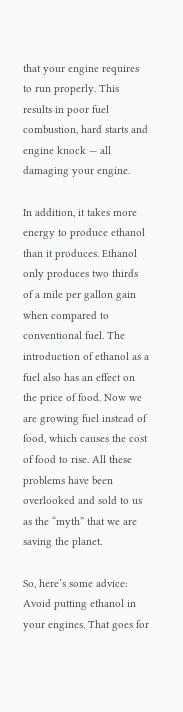that your engine requires to run properly. This results in poor fuel combustion, hard starts and engine knock — all damaging your engine.

In addition, it takes more energy to produce ethanol than it produces. Ethanol only produces two thirds of a mile per gallon gain when compared to conventional fuel. The introduction of ethanol as a fuel also has an effect on the price of food. Now we are growing fuel instead of food, which causes the cost of food to rise. All these problems have been overlooked and sold to us as the “myth” that we are saving the planet.

So, here’s some advice: Avoid putting ethanol in your engines. That goes for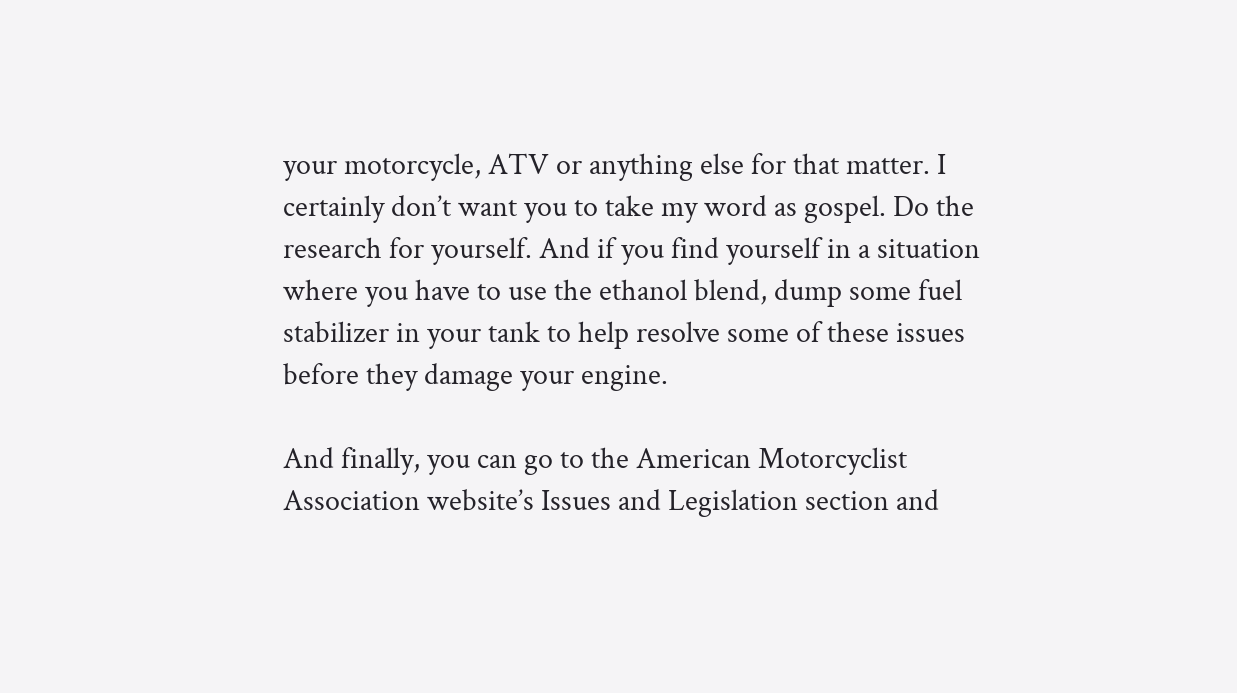your motorcycle, ATV or anything else for that matter. I certainly don’t want you to take my word as gospel. Do the research for yourself. And if you find yourself in a situation where you have to use the ethanol blend, dump some fuel stabilizer in your tank to help resolve some of these issues before they damage your engine.

And finally, you can go to the American Motorcyclist Association website’s Issues and Legislation section and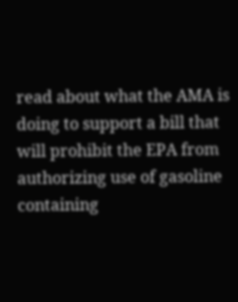read about what the AMA is doing to support a bill that will prohibit the EPA from authorizing use of gasoline containing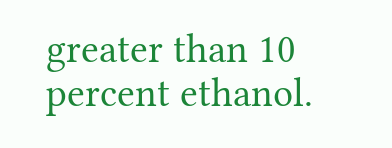greater than 10 percent ethanol.